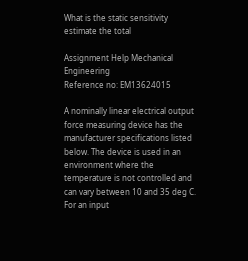What is the static sensitivity estimate the total

Assignment Help Mechanical Engineering
Reference no: EM13624015

A nominally linear electrical output force measuring device has the manufacturer specifications listed below. The device is used in an environment where the temperature is not controlled and can vary between 10 and 35 deg C. For an input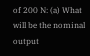of 200 N: (a) What will be the nominal output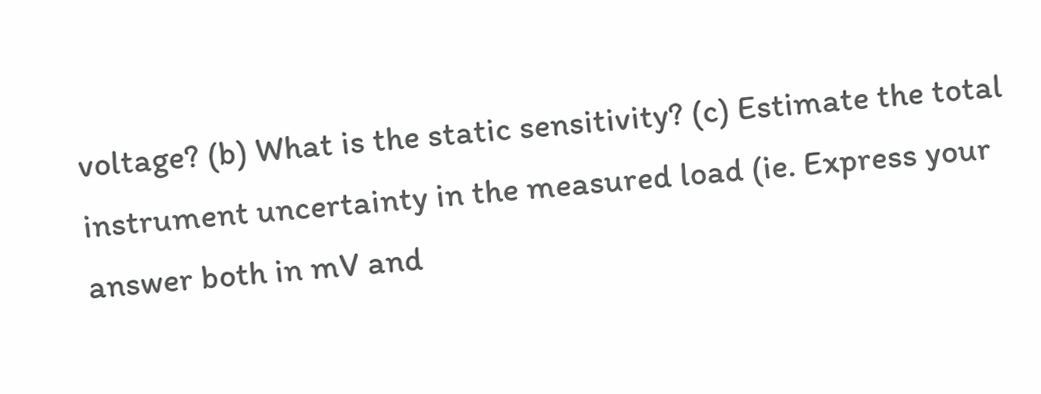voltage? (b) What is the static sensitivity? (c) Estimate the total instrument uncertainty in the measured load (ie. Express your answer both in mV and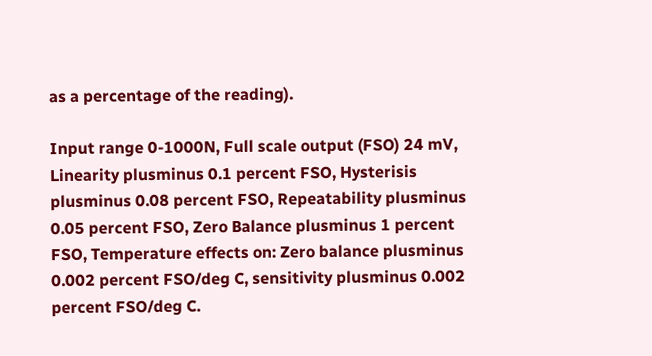as a percentage of the reading).

Input range 0-1000N, Full scale output (FSO) 24 mV, Linearity plusminus 0.1 percent FSO, Hysterisis plusminus 0.08 percent FSO, Repeatability plusminus 0.05 percent FSO, Zero Balance plusminus 1 percent FSO, Temperature effects on: Zero balance plusminus 0.002 percent FSO/deg C, sensitivity plusminus 0.002 percent FSO/deg C.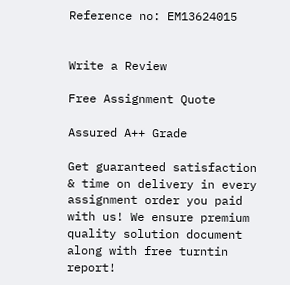Reference no: EM13624015


Write a Review

Free Assignment Quote

Assured A++ Grade

Get guaranteed satisfaction & time on delivery in every assignment order you paid with us! We ensure premium quality solution document along with free turntin report!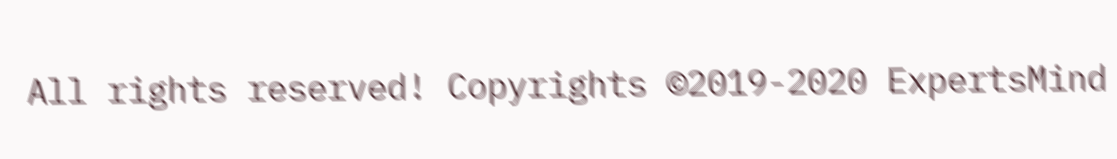All rights reserved! Copyrights ©2019-2020 ExpertsMind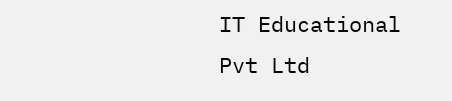IT Educational Pvt Ltd